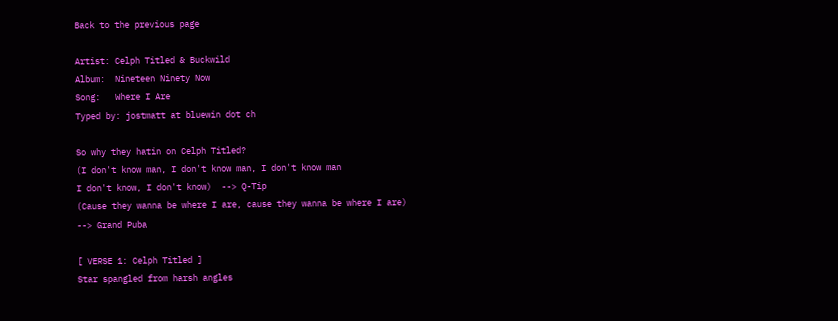Back to the previous page

Artist: Celph Titled & Buckwild
Album:  Nineteen Ninety Now
Song:   Where I Are
Typed by: jostmatt at bluewin dot ch

So why they hatin on Celph Titled?
(I don't know man, I don't know man, I don't know man
I don't know, I don't know)  --> Q-Tip
(Cause they wanna be where I are, cause they wanna be where I are)  --> Grand Puba

[ VERSE 1: Celph Titled ]
Star spangled from harsh angles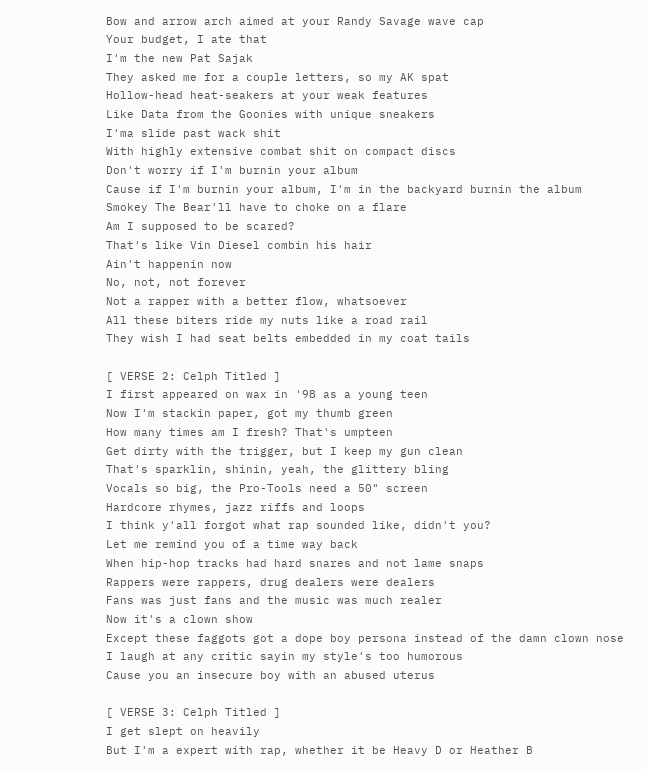Bow and arrow arch aimed at your Randy Savage wave cap
Your budget, I ate that
I'm the new Pat Sajak
They asked me for a couple letters, so my AK spat
Hollow-head heat-seakers at your weak features
Like Data from the Goonies with unique sneakers
I'ma slide past wack shit
With highly extensive combat shit on compact discs
Don't worry if I'm burnin your album
Cause if I'm burnin your album, I'm in the backyard burnin the album
Smokey The Bear'll have to choke on a flare
Am I supposed to be scared?
That's like Vin Diesel combin his hair
Ain't happenin now
No, not, not forever
Not a rapper with a better flow, whatsoever
All these biters ride my nuts like a road rail
They wish I had seat belts embedded in my coat tails

[ VERSE 2: Celph Titled ]
I first appeared on wax in '98 as a young teen
Now I'm stackin paper, got my thumb green
How many times am I fresh? That's umpteen
Get dirty with the trigger, but I keep my gun clean
That's sparklin, shinin, yeah, the glittery bling
Vocals so big, the Pro-Tools need a 50" screen
Hardcore rhymes, jazz riffs and loops
I think y'all forgot what rap sounded like, didn't you?
Let me remind you of a time way back
When hip-hop tracks had hard snares and not lame snaps
Rappers were rappers, drug dealers were dealers
Fans was just fans and the music was much realer
Now it's a clown show
Except these faggots got a dope boy persona instead of the damn clown nose
I laugh at any critic sayin my style's too humorous
Cause you an insecure boy with an abused uterus

[ VERSE 3: Celph Titled ]
I get slept on heavily
But I'm a expert with rap, whether it be Heavy D or Heather B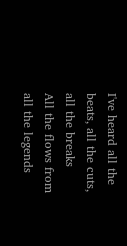I've heard all the beats, all the cuts, all the breaks
All the flows from all the legends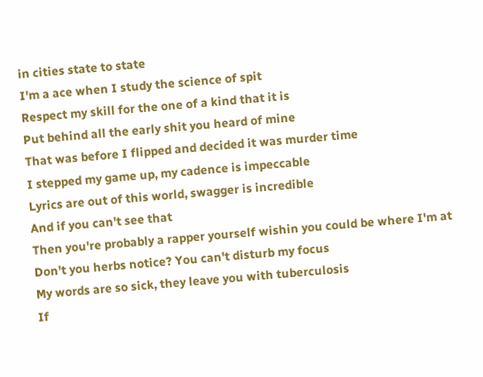in cities state to state
I'm a ace when I study the science of spit
Respect my skill for the one of a kind that it is
Put behind all the early shit you heard of mine
That was before I flipped and decided it was murder time
I stepped my game up, my cadence is impeccable
Lyrics are out of this world, swagger is incredible
And if you can't see that
Then you're probably a rapper yourself wishin you could be where I'm at
Don't you herbs notice? You can't disturb my focus
My words are so sick, they leave you with tuberculosis
If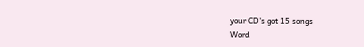your CD's got 15 songs
Word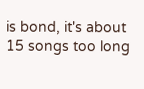is bond, it's about 15 songs too long